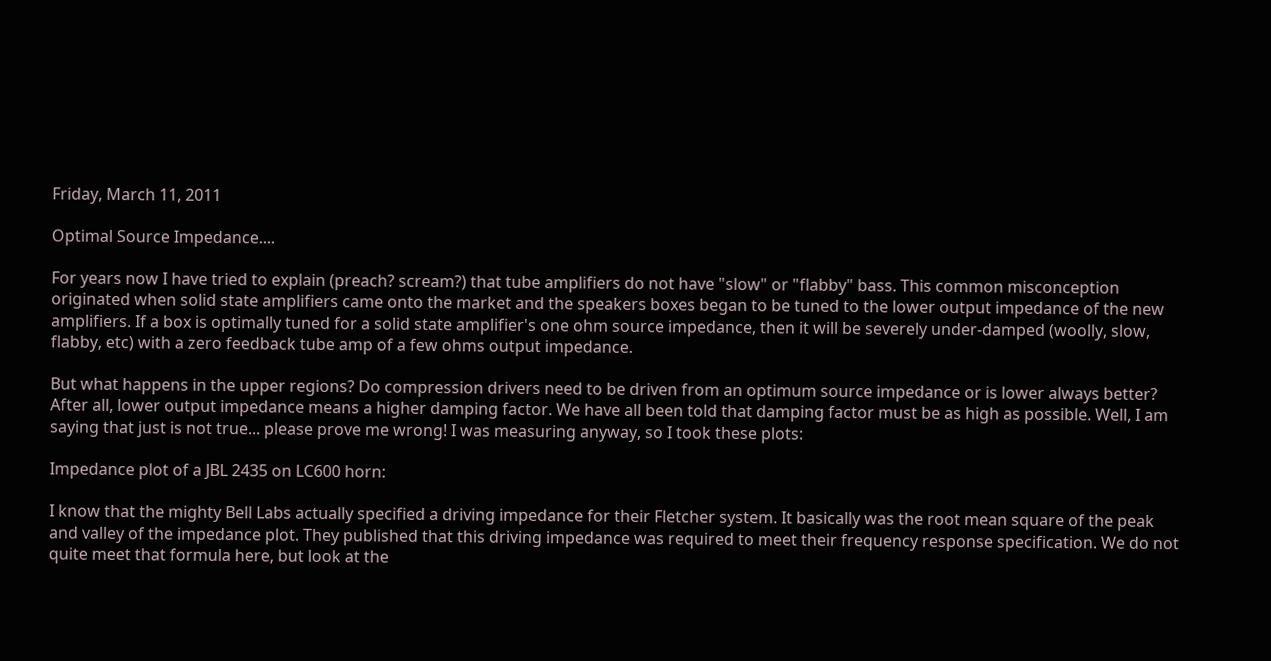Friday, March 11, 2011

Optimal Source Impedance....

For years now I have tried to explain (preach? scream?) that tube amplifiers do not have "slow" or "flabby" bass. This common misconception originated when solid state amplifiers came onto the market and the speakers boxes began to be tuned to the lower output impedance of the new amplifiers. If a box is optimally tuned for a solid state amplifier's one ohm source impedance, then it will be severely under-damped (woolly, slow, flabby, etc) with a zero feedback tube amp of a few ohms output impedance.

But what happens in the upper regions? Do compression drivers need to be driven from an optimum source impedance or is lower always better? After all, lower output impedance means a higher damping factor. We have all been told that damping factor must be as high as possible. Well, I am saying that just is not true... please prove me wrong! I was measuring anyway, so I took these plots:

Impedance plot of a JBL 2435 on LC600 horn:

I know that the mighty Bell Labs actually specified a driving impedance for their Fletcher system. It basically was the root mean square of the peak and valley of the impedance plot. They published that this driving impedance was required to meet their frequency response specification. We do not quite meet that formula here, but look at the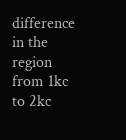difference in the region from 1kc to 2kc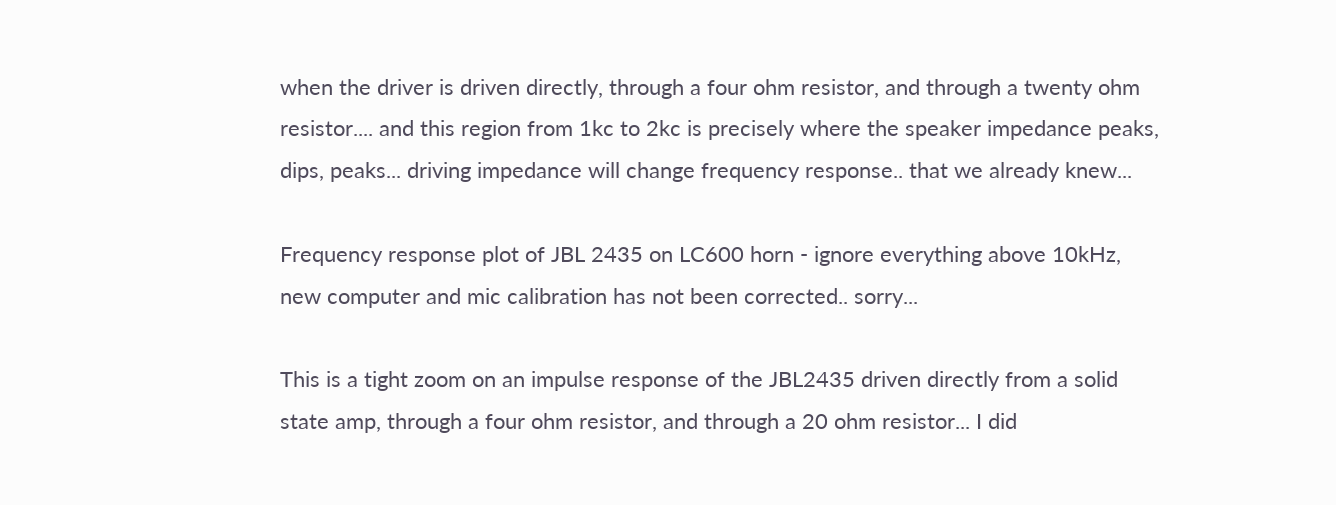when the driver is driven directly, through a four ohm resistor, and through a twenty ohm resistor.... and this region from 1kc to 2kc is precisely where the speaker impedance peaks, dips, peaks... driving impedance will change frequency response.. that we already knew...

Frequency response plot of JBL 2435 on LC600 horn - ignore everything above 10kHz, new computer and mic calibration has not been corrected.. sorry...

This is a tight zoom on an impulse response of the JBL2435 driven directly from a solid state amp, through a four ohm resistor, and through a 20 ohm resistor... I did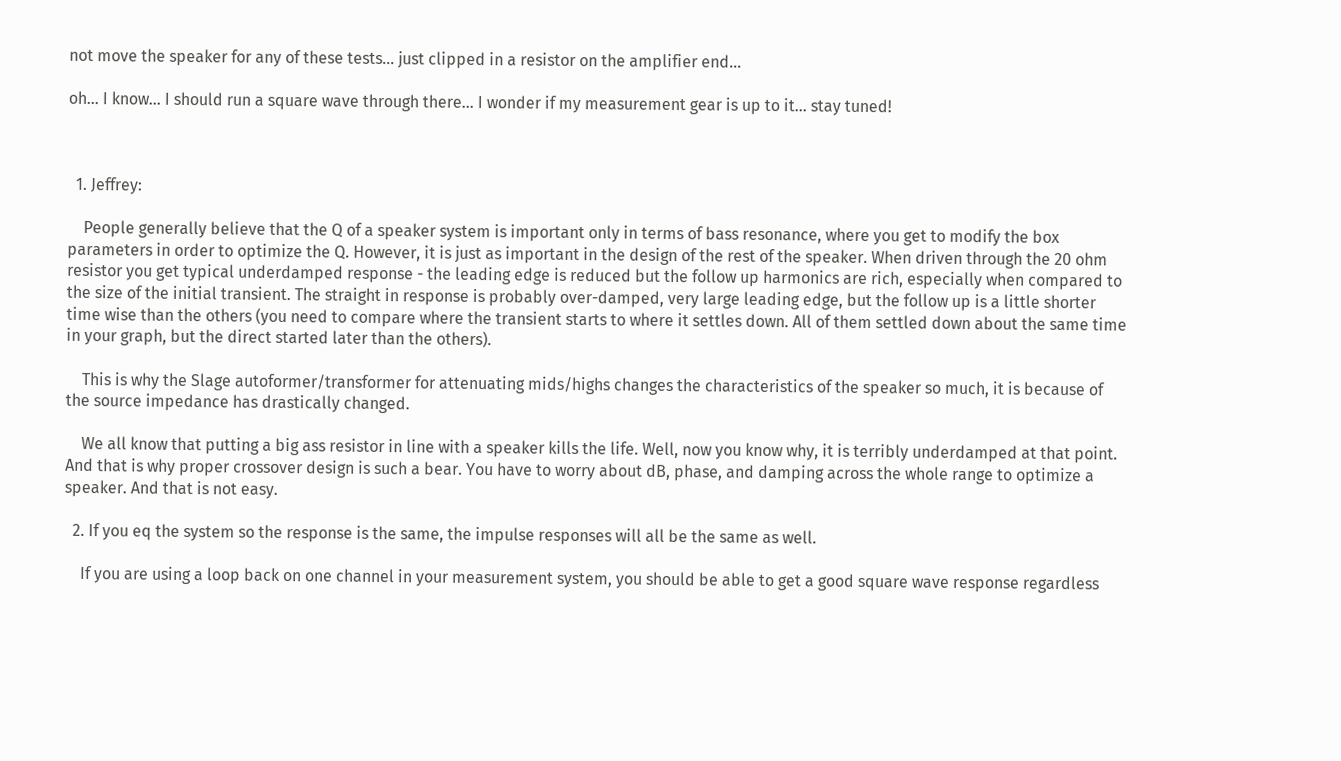not move the speaker for any of these tests... just clipped in a resistor on the amplifier end...

oh... I know... I should run a square wave through there... I wonder if my measurement gear is up to it... stay tuned!



  1. Jeffrey:

    People generally believe that the Q of a speaker system is important only in terms of bass resonance, where you get to modify the box parameters in order to optimize the Q. However, it is just as important in the design of the rest of the speaker. When driven through the 20 ohm resistor you get typical underdamped response - the leading edge is reduced but the follow up harmonics are rich, especially when compared to the size of the initial transient. The straight in response is probably over-damped, very large leading edge, but the follow up is a little shorter time wise than the others (you need to compare where the transient starts to where it settles down. All of them settled down about the same time in your graph, but the direct started later than the others).

    This is why the Slage autoformer/transformer for attenuating mids/highs changes the characteristics of the speaker so much, it is because of the source impedance has drastically changed.

    We all know that putting a big ass resistor in line with a speaker kills the life. Well, now you know why, it is terribly underdamped at that point. And that is why proper crossover design is such a bear. You have to worry about dB, phase, and damping across the whole range to optimize a speaker. And that is not easy.

  2. If you eq the system so the response is the same, the impulse responses will all be the same as well.

    If you are using a loop back on one channel in your measurement system, you should be able to get a good square wave response regardless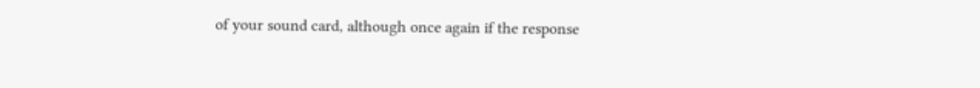of your sound card, although once again if the response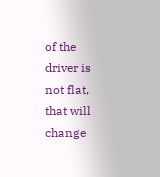of the driver is not flat, that will change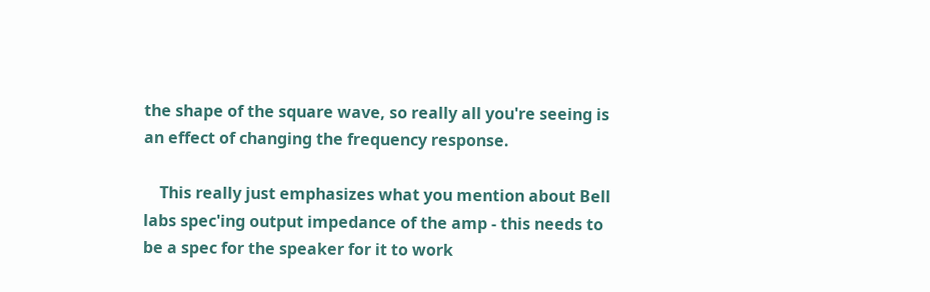the shape of the square wave, so really all you're seeing is an effect of changing the frequency response.

    This really just emphasizes what you mention about Bell labs spec'ing output impedance of the amp - this needs to be a spec for the speaker for it to work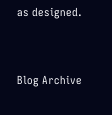as designed.


Blog Archive